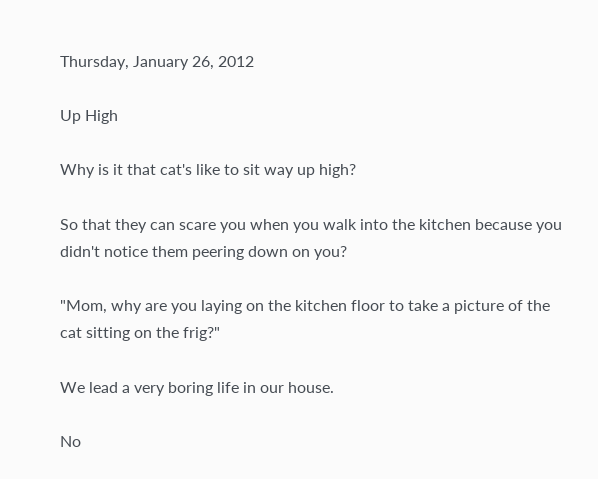Thursday, January 26, 2012

Up High

Why is it that cat's like to sit way up high?

So that they can scare you when you walk into the kitchen because you didn't notice them peering down on you?

"Mom, why are you laying on the kitchen floor to take a picture of the cat sitting on the frig?"

We lead a very boring life in our house.

No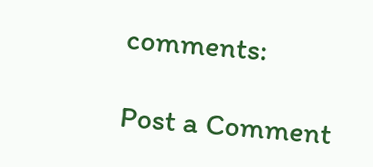comments:

Post a Comment